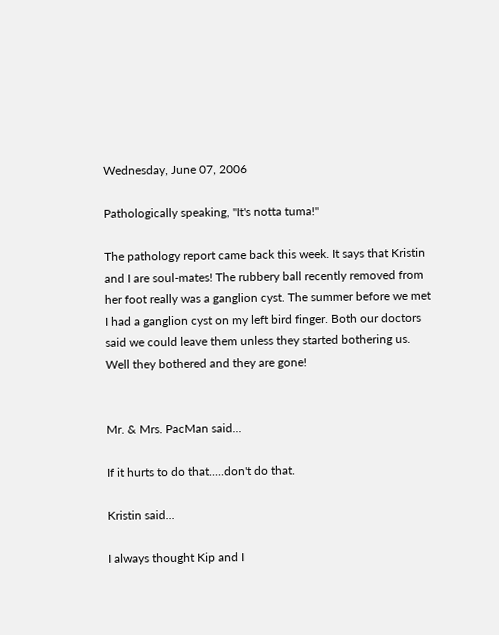Wednesday, June 07, 2006

Pathologically speaking, "It's notta tuma!"

The pathology report came back this week. It says that Kristin and I are soul-mates! The rubbery ball recently removed from her foot really was a ganglion cyst. The summer before we met I had a ganglion cyst on my left bird finger. Both our doctors said we could leave them unless they started bothering us. Well they bothered and they are gone!


Mr. & Mrs. PacMan said...

If it hurts to do that.....don't do that.

Kristin said...

I always thought Kip and I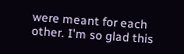were meant for each other. I'm so glad this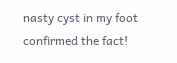nasty cyst in my foot confirmed the fact!